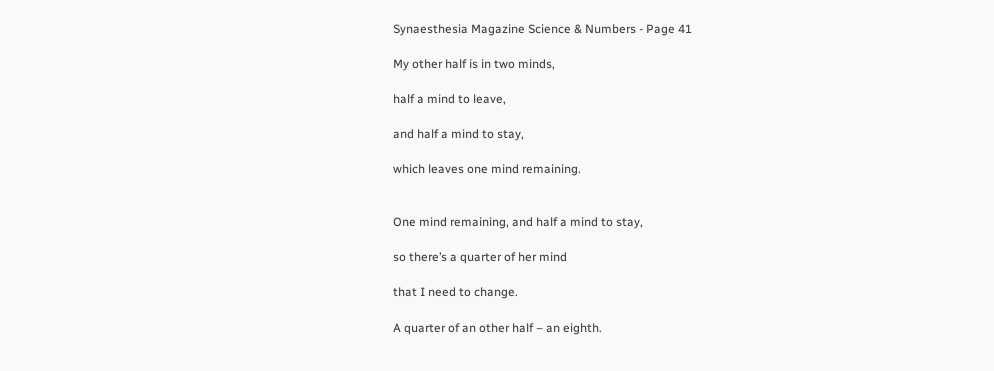Synaesthesia Magazine Science & Numbers - Page 41

My other half is in two minds,

half a mind to leave,

and half a mind to stay,

which leaves one mind remaining.


One mind remaining, and half a mind to stay,

so there’s a quarter of her mind

that I need to change.

A quarter of an other half – an eighth.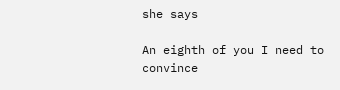she says

An eighth of you I need to convince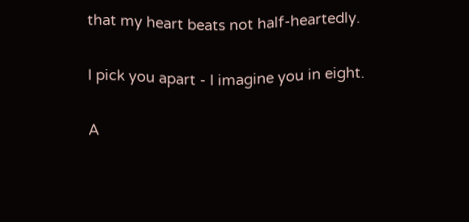that my heart beats not half-heartedly.

I pick you apart - I imagine you in eight.

A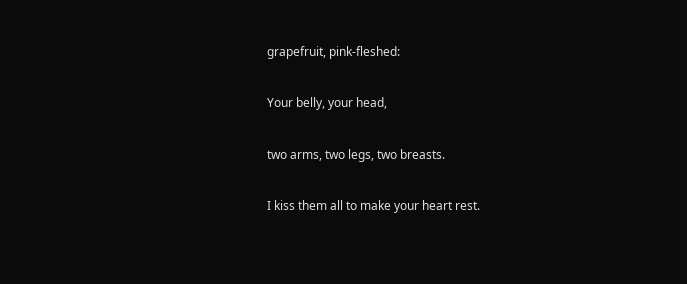grapefruit, pink-fleshed:

Your belly, your head,

two arms, two legs, two breasts.

I kiss them all to make your heart rest.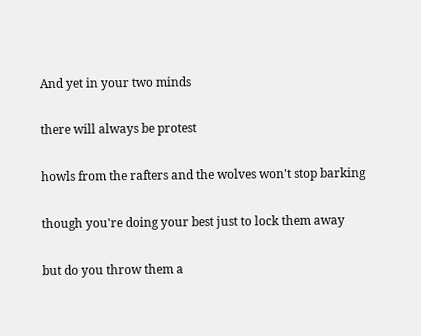And yet in your two minds

there will always be protest

howls from the rafters and the wolves won't stop barking

though you're doing your best just to lock them away

but do you throw them a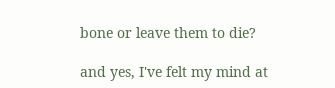bone or leave them to die?

and yes, I've felt my mind at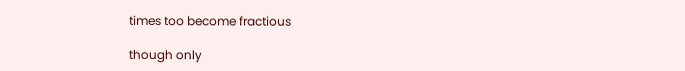times too become fractious

though only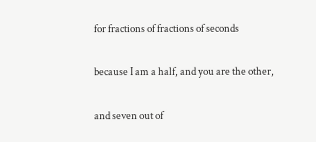for fractions of fractions of seconds

because I am a half, and you are the other,

and seven out of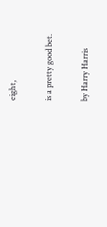eight,

is a pretty good bet.

by Harry Harris